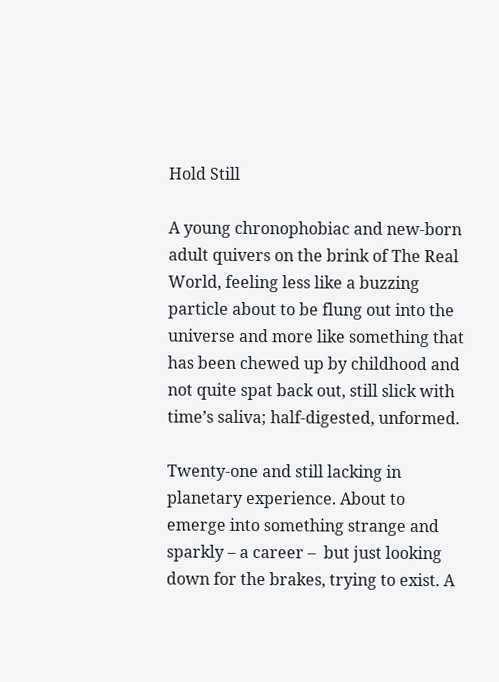Hold Still

A young chronophobiac and new-born adult quivers on the brink of The Real World, feeling less like a buzzing particle about to be flung out into the universe and more like something that has been chewed up by childhood and not quite spat back out, still slick with time’s saliva; half-digested, unformed.

Twenty-one and still lacking in planetary experience. About to emerge into something strange and sparkly – a career –  but just looking down for the brakes, trying to exist. A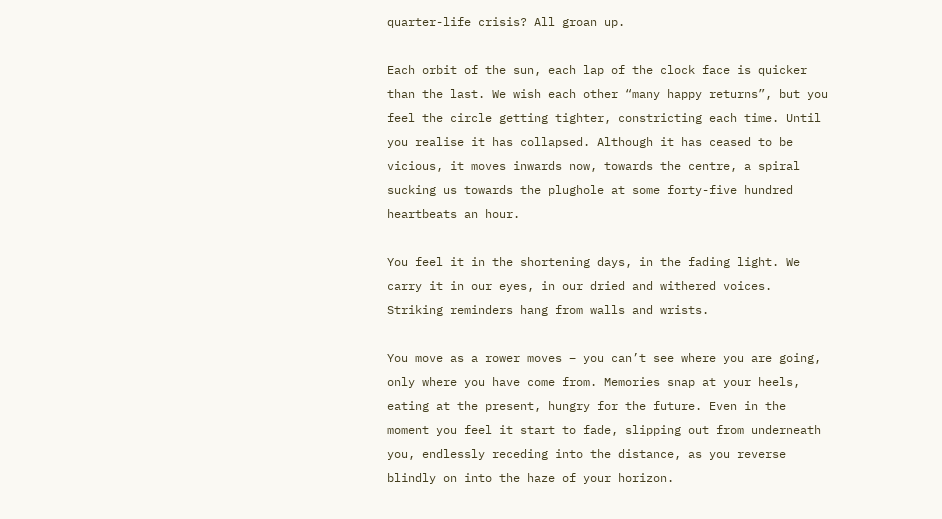quarter-life crisis? All groan up.

Each orbit of the sun, each lap of the clock face is quicker than the last. We wish each other “many happy returns”, but you feel the circle getting tighter, constricting each time. Until you realise it has collapsed. Although it has ceased to be vicious, it moves inwards now, towards the centre, a spiral sucking us towards the plughole at some forty-five hundred heartbeats an hour.

You feel it in the shortening days, in the fading light. We carry it in our eyes, in our dried and withered voices. Striking reminders hang from walls and wrists.

You move as a rower moves – you can’t see where you are going, only where you have come from. Memories snap at your heels, eating at the present, hungry for the future. Even in the moment you feel it start to fade, slipping out from underneath you, endlessly receding into the distance, as you reverse blindly on into the haze of your horizon.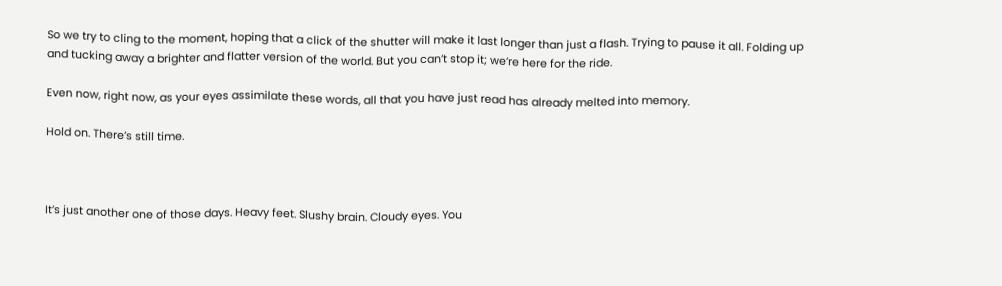So we try to cling to the moment, hoping that a click of the shutter will make it last longer than just a flash. Trying to pause it all. Folding up and tucking away a brighter and flatter version of the world. But you can’t stop it; we’re here for the ride.

Even now, right now, as your eyes assimilate these words, all that you have just read has already melted into memory.

Hold on. There’s still time.



It’s just another one of those days. Heavy feet. Slushy brain. Cloudy eyes. You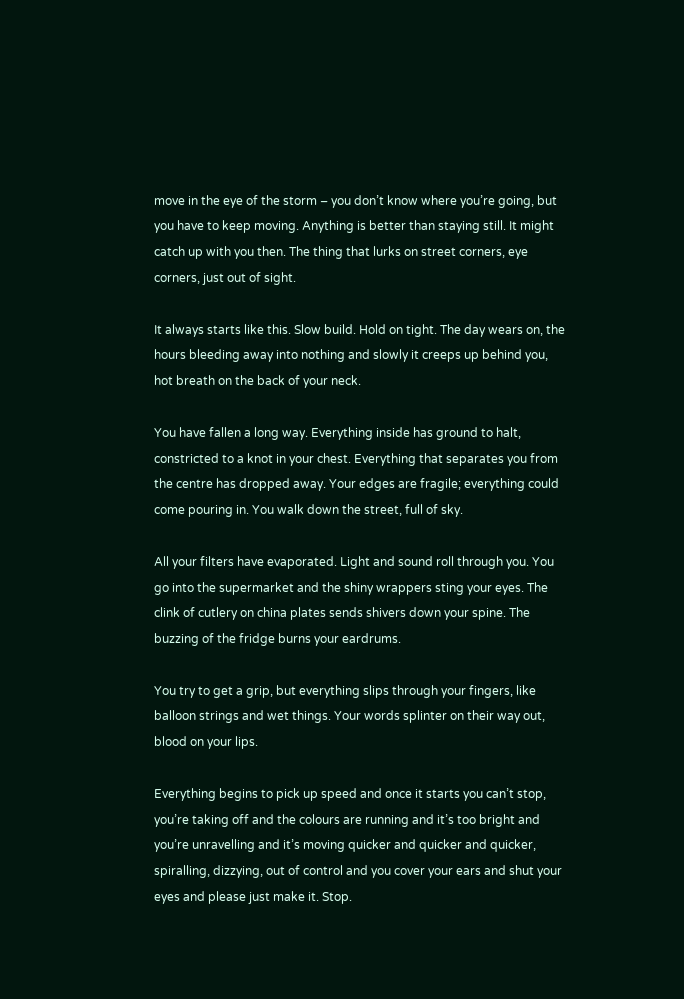move in the eye of the storm – you don’t know where you’re going, but you have to keep moving. Anything is better than staying still. It might catch up with you then. The thing that lurks on street corners, eye corners, just out of sight.

It always starts like this. Slow build. Hold on tight. The day wears on, the hours bleeding away into nothing and slowly it creeps up behind you, hot breath on the back of your neck.

You have fallen a long way. Everything inside has ground to halt, constricted to a knot in your chest. Everything that separates you from the centre has dropped away. Your edges are fragile; everything could come pouring in. You walk down the street, full of sky.

All your filters have evaporated. Light and sound roll through you. You go into the supermarket and the shiny wrappers sting your eyes. The clink of cutlery on china plates sends shivers down your spine. The buzzing of the fridge burns your eardrums.

You try to get a grip, but everything slips through your fingers, like balloon strings and wet things. Your words splinter on their way out, blood on your lips.

Everything begins to pick up speed and once it starts you can’t stop, you’re taking off and the colours are running and it’s too bright and you’re unravelling and it’s moving quicker and quicker and quicker, spiralling, dizzying, out of control and you cover your ears and shut your eyes and please just make it. Stop.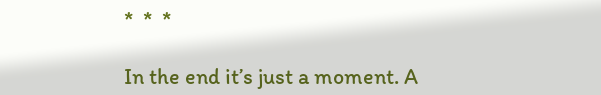*  *  *

In the end it’s just a moment. A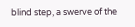blind step, a swerve of the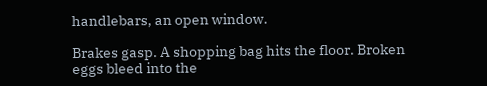handlebars, an open window.

Brakes gasp. A shopping bag hits the floor. Broken eggs bleed into the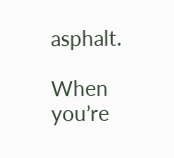asphalt.

When you’re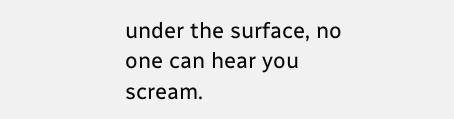under the surface, no one can hear you scream.